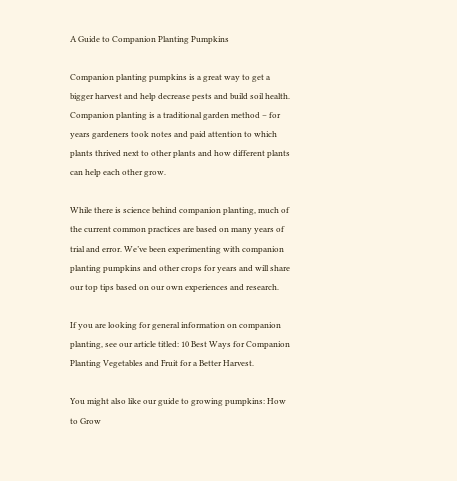A Guide to Companion Planting Pumpkins

Companion planting pumpkins is a great way to get a bigger harvest and help decrease pests and build soil health. Companion planting is a traditional garden method – for years gardeners took notes and paid attention to which plants thrived next to other plants and how different plants can help each other grow.

While there is science behind companion planting, much of the current common practices are based on many years of trial and error. We’ve been experimenting with companion planting pumpkins and other crops for years and will share our top tips based on our own experiences and research.

If you are looking for general information on companion planting, see our article titled: 10 Best Ways for Companion Planting Vegetables and Fruit for a Better Harvest.

You might also like our guide to growing pumpkins: How to Grow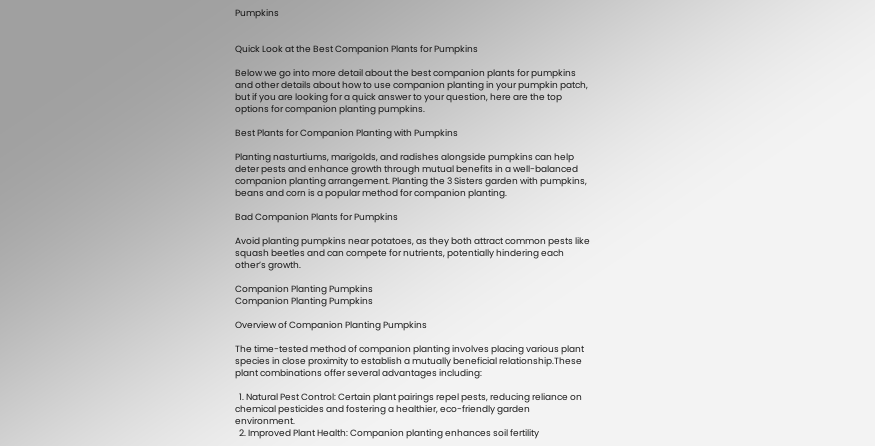Pumpkins


Quick Look at the Best Companion Plants for Pumpkins

Below we go into more detail about the best companion plants for pumpkins and other details about how to use companion planting in your pumpkin patch, but if you are looking for a quick answer to your question, here are the top options for companion planting pumpkins.

Best Plants for Companion Planting with Pumpkins

Planting nasturtiums, marigolds, and radishes alongside pumpkins can help deter pests and enhance growth through mutual benefits in a well-balanced companion planting arrangement. Planting the 3 Sisters garden with pumpkins, beans and corn is a popular method for companion planting.

Bad Companion Plants for Pumpkins

Avoid planting pumpkins near potatoes, as they both attract common pests like squash beetles and can compete for nutrients, potentially hindering each other’s growth.

Companion Planting Pumpkins
Companion Planting Pumpkins

Overview of Companion Planting Pumpkins

The time-tested method of companion planting involves placing various plant species in close proximity to establish a mutually beneficial relationship.These plant combinations offer several advantages including:

  1. Natural Pest Control: Certain plant pairings repel pests, reducing reliance on chemical pesticides and fostering a healthier, eco-friendly garden environment.
  2. Improved Plant Health: Companion planting enhances soil fertility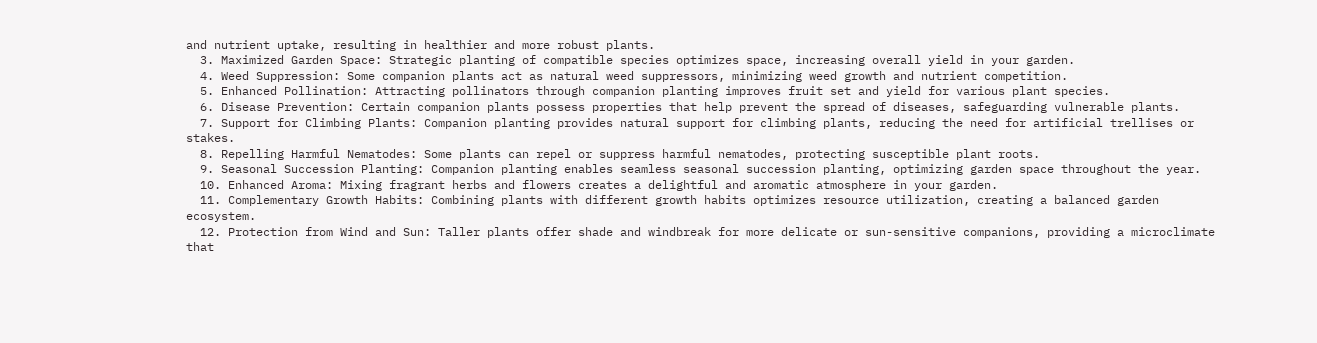and nutrient uptake, resulting in healthier and more robust plants.
  3. Maximized Garden Space: Strategic planting of compatible species optimizes space, increasing overall yield in your garden.
  4. Weed Suppression: Some companion plants act as natural weed suppressors, minimizing weed growth and nutrient competition.
  5. Enhanced Pollination: Attracting pollinators through companion planting improves fruit set and yield for various plant species.
  6. Disease Prevention: Certain companion plants possess properties that help prevent the spread of diseases, safeguarding vulnerable plants.
  7. Support for Climbing Plants: Companion planting provides natural support for climbing plants, reducing the need for artificial trellises or stakes.
  8. Repelling Harmful Nematodes: Some plants can repel or suppress harmful nematodes, protecting susceptible plant roots.
  9. Seasonal Succession Planting: Companion planting enables seamless seasonal succession planting, optimizing garden space throughout the year.
  10. Enhanced Aroma: Mixing fragrant herbs and flowers creates a delightful and aromatic atmosphere in your garden.
  11. Complementary Growth Habits: Combining plants with different growth habits optimizes resource utilization, creating a balanced garden ecosystem.
  12. Protection from Wind and Sun: Taller plants offer shade and windbreak for more delicate or sun-sensitive companions, providing a microclimate that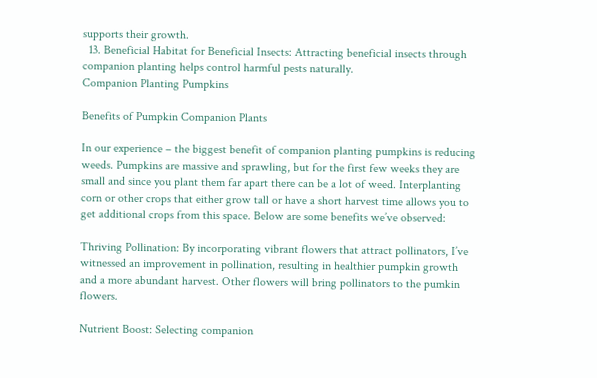supports their growth.
  13. Beneficial Habitat for Beneficial Insects: Attracting beneficial insects through companion planting helps control harmful pests naturally.
Companion Planting Pumpkins

Benefits of Pumpkin Companion Plants

In our experience – the biggest benefit of companion planting pumpkins is reducing weeds. Pumpkins are massive and sprawling, but for the first few weeks they are small and since you plant them far apart there can be a lot of weed. Interplanting corn or other crops that either grow tall or have a short harvest time allows you to get additional crops from this space. Below are some benefits we’ve observed:

Thriving Pollination: By incorporating vibrant flowers that attract pollinators, I’ve witnessed an improvement in pollination, resulting in healthier pumpkin growth and a more abundant harvest. Other flowers will bring pollinators to the pumkin flowers.

Nutrient Boost: Selecting companion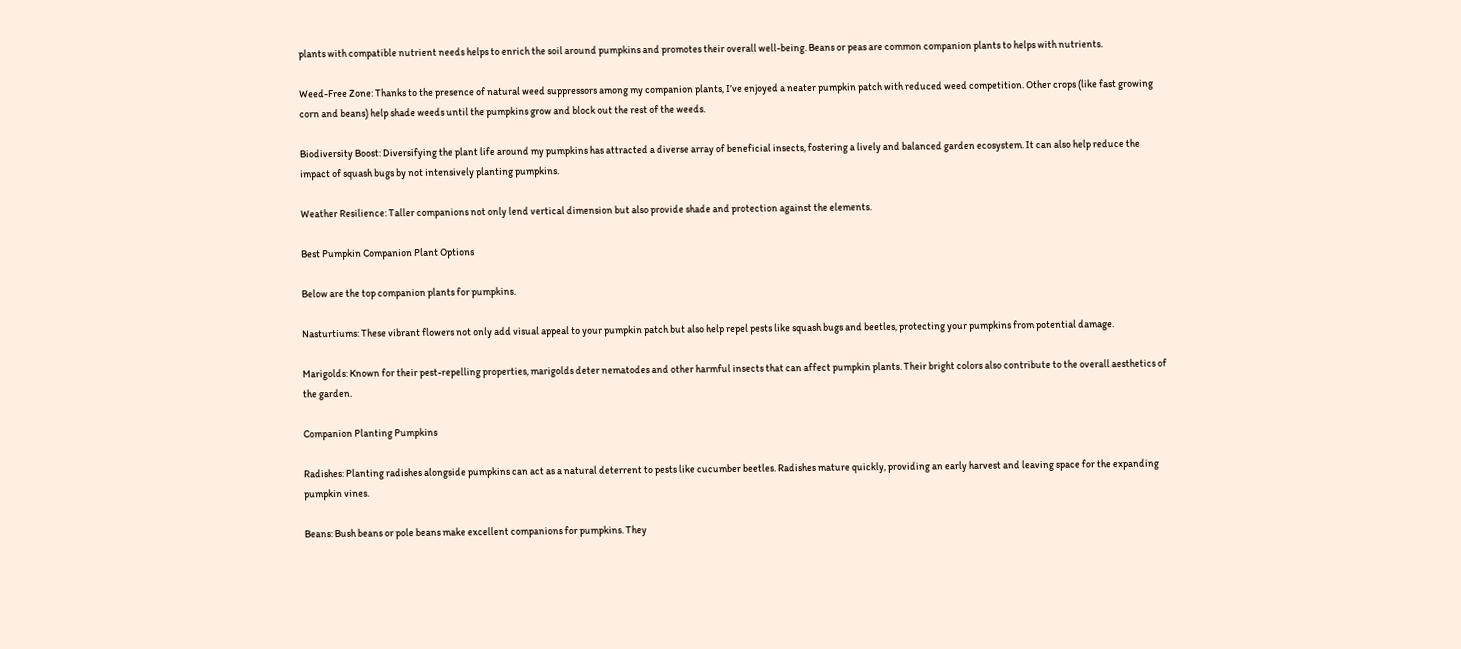plants with compatible nutrient needs helps to enrich the soil around pumpkins and promotes their overall well-being. Beans or peas are common companion plants to helps with nutrients.

Weed-Free Zone: Thanks to the presence of natural weed suppressors among my companion plants, I’ve enjoyed a neater pumpkin patch with reduced weed competition. Other crops (like fast growing corn and beans) help shade weeds until the pumpkins grow and block out the rest of the weeds.

Biodiversity Boost: Diversifying the plant life around my pumpkins has attracted a diverse array of beneficial insects, fostering a lively and balanced garden ecosystem. It can also help reduce the impact of squash bugs by not intensively planting pumpkins.

Weather Resilience: Taller companions not only lend vertical dimension but also provide shade and protection against the elements.

Best Pumpkin Companion Plant Options

Below are the top companion plants for pumpkins.

Nasturtiums: These vibrant flowers not only add visual appeal to your pumpkin patch but also help repel pests like squash bugs and beetles, protecting your pumpkins from potential damage.

Marigolds: Known for their pest-repelling properties, marigolds deter nematodes and other harmful insects that can affect pumpkin plants. Their bright colors also contribute to the overall aesthetics of the garden.

Companion Planting Pumpkins

Radishes: Planting radishes alongside pumpkins can act as a natural deterrent to pests like cucumber beetles. Radishes mature quickly, providing an early harvest and leaving space for the expanding pumpkin vines.

Beans: Bush beans or pole beans make excellent companions for pumpkins. They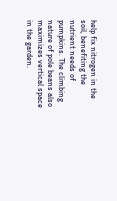help fix nitrogen in the soil, benefiting the nutrient needs of pumpkins. The climbing nature of pole beans also maximizes vertical space in the garden.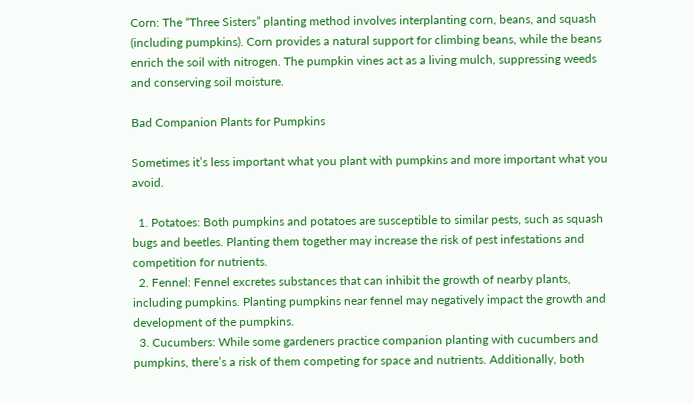Corn: The “Three Sisters” planting method involves interplanting corn, beans, and squash (including pumpkins). Corn provides a natural support for climbing beans, while the beans enrich the soil with nitrogen. The pumpkin vines act as a living mulch, suppressing weeds and conserving soil moisture.

Bad Companion Plants for Pumpkins

Sometimes it’s less important what you plant with pumpkins and more important what you avoid.

  1. Potatoes: Both pumpkins and potatoes are susceptible to similar pests, such as squash bugs and beetles. Planting them together may increase the risk of pest infestations and competition for nutrients.
  2. Fennel: Fennel excretes substances that can inhibit the growth of nearby plants, including pumpkins. Planting pumpkins near fennel may negatively impact the growth and development of the pumpkins.
  3. Cucumbers: While some gardeners practice companion planting with cucumbers and pumpkins, there’s a risk of them competing for space and nutrients. Additionally, both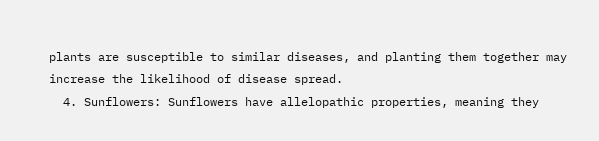plants are susceptible to similar diseases, and planting them together may increase the likelihood of disease spread.
  4. Sunflowers: Sunflowers have allelopathic properties, meaning they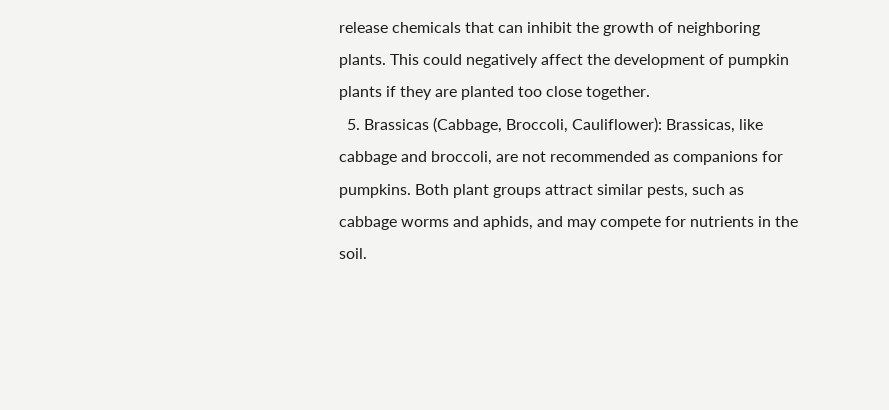release chemicals that can inhibit the growth of neighboring plants. This could negatively affect the development of pumpkin plants if they are planted too close together.
  5. Brassicas (Cabbage, Broccoli, Cauliflower): Brassicas, like cabbage and broccoli, are not recommended as companions for pumpkins. Both plant groups attract similar pests, such as cabbage worms and aphids, and may compete for nutrients in the soil.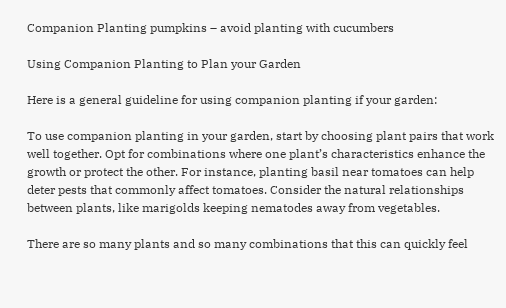Companion Planting pumpkins – avoid planting with cucumbers

Using Companion Planting to Plan your Garden

Here is a general guideline for using companion planting if your garden:

To use companion planting in your garden, start by choosing plant pairs that work well together. Opt for combinations where one plant’s characteristics enhance the growth or protect the other. For instance, planting basil near tomatoes can help deter pests that commonly affect tomatoes. Consider the natural relationships between plants, like marigolds keeping nematodes away from vegetables.

There are so many plants and so many combinations that this can quickly feel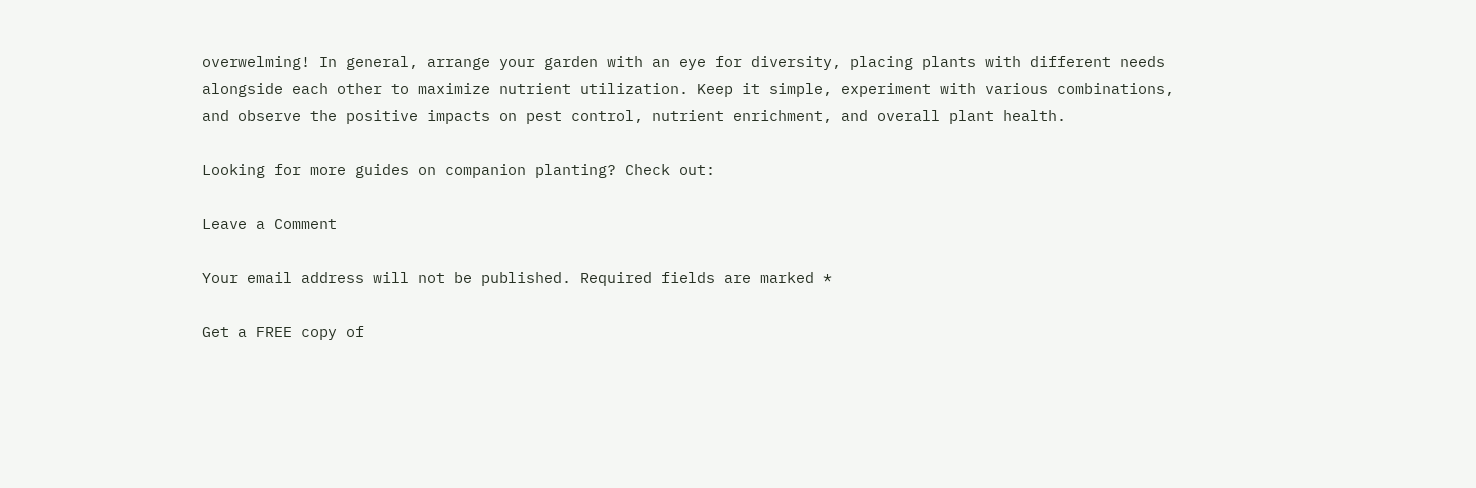overwelming! In general, arrange your garden with an eye for diversity, placing plants with different needs alongside each other to maximize nutrient utilization. Keep it simple, experiment with various combinations, and observe the positive impacts on pest control, nutrient enrichment, and overall plant health.

Looking for more guides on companion planting? Check out:

Leave a Comment

Your email address will not be published. Required fields are marked *

Get a FREE copy of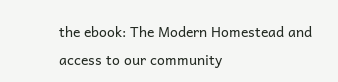the ebook: The Modern Homestead and access to our community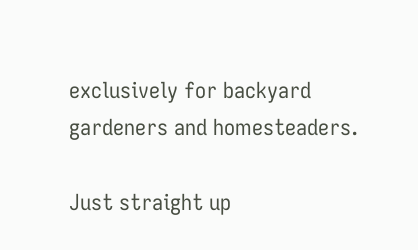exclusively for backyard gardeners and homesteaders.

Just straight up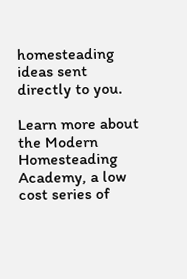homesteading ideas sent directly to you.

Learn more about the Modern Homesteading Academy, a low cost series of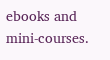ebooks and mini-courses.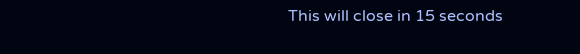This will close in 15 seconds